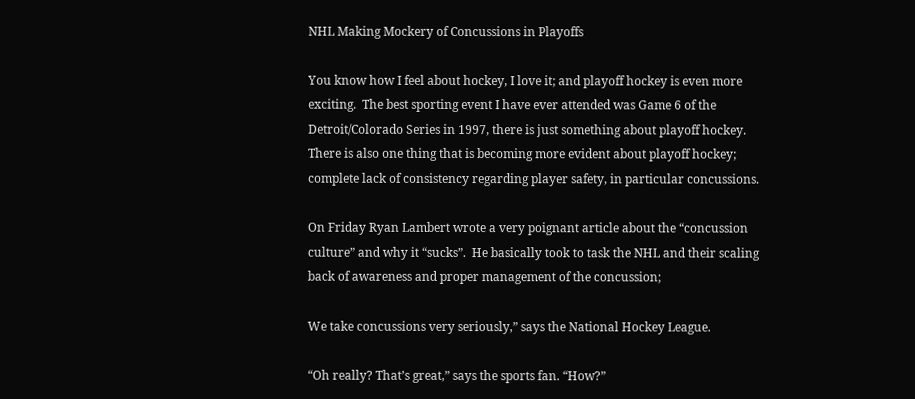NHL Making Mockery of Concussions in Playoffs

You know how I feel about hockey, I love it; and playoff hockey is even more exciting.  The best sporting event I have ever attended was Game 6 of the Detroit/Colorado Series in 1997, there is just something about playoff hockey.  There is also one thing that is becoming more evident about playoff hockey; complete lack of consistency regarding player safety, in particular concussions.

On Friday Ryan Lambert wrote a very poignant article about the “concussion culture” and why it “sucks”.  He basically took to task the NHL and their scaling back of awareness and proper management of the concussion;

We take concussions very seriously,” says the National Hockey League.

“Oh really? That’s great,” says the sports fan. “How?”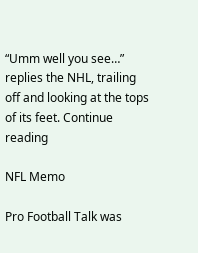“Umm well you see…” replies the NHL, trailing off and looking at the tops of its feet. Continue reading

NFL Memo

Pro Football Talk was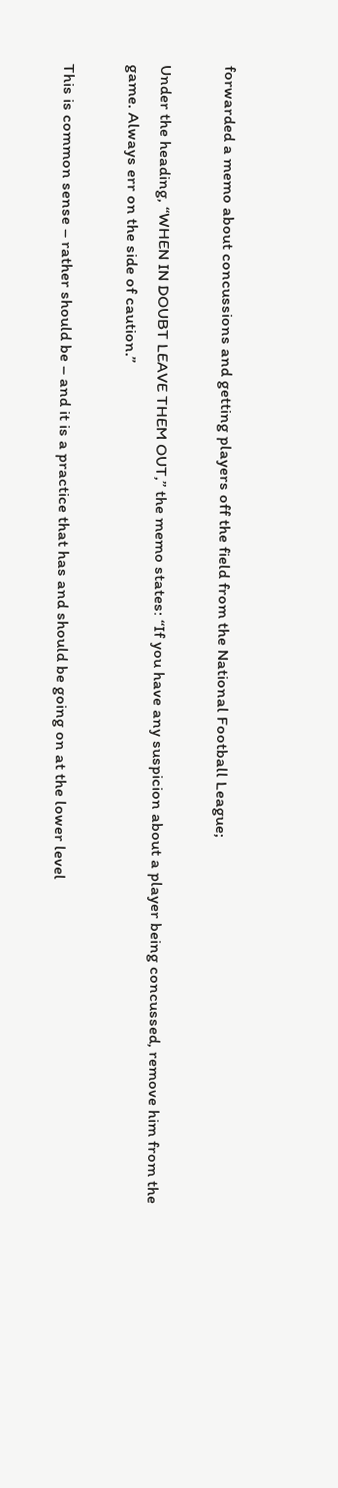forwarded a memo about concussions and getting players off the field from the National Football League;

Under the heading, “WHEN IN DOUBT LEAVE THEM OUT,” the memo states: “If you have any suspicion about a player being concussed, remove him from the game. Always err on the side of caution.”

This is common sense – rather should be – and it is a practice that has and should be going on at the lower level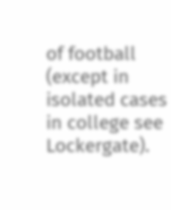of football (except in isolated cases in college see Lockergate).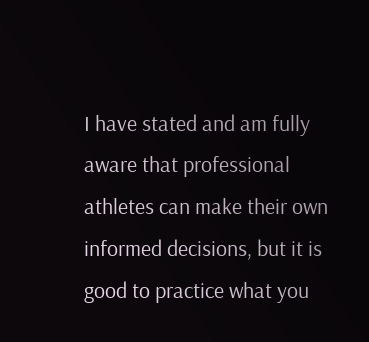I have stated and am fully aware that professional athletes can make their own informed decisions, but it is good to practice what you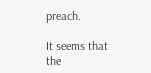preach.

It seems that the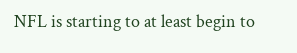NFL is starting to at least begin to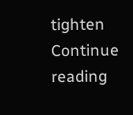tighten Continue reading